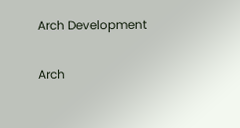Arch Development

Arch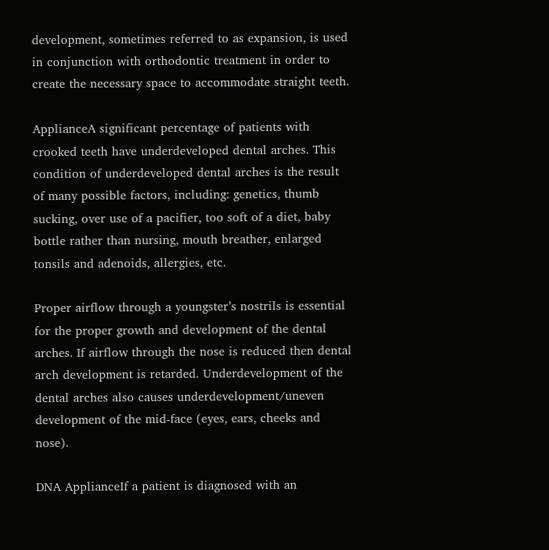development, sometimes referred to as expansion, is used in conjunction with orthodontic treatment in order to create the necessary space to accommodate straight teeth.

ApplianceA significant percentage of patients with crooked teeth have underdeveloped dental arches. This condition of underdeveloped dental arches is the result of many possible factors, including: genetics, thumb sucking, over use of a pacifier, too soft of a diet, baby bottle rather than nursing, mouth breather, enlarged tonsils and adenoids, allergies, etc.

Proper airflow through a youngster’s nostrils is essential for the proper growth and development of the dental arches. If airflow through the nose is reduced then dental arch development is retarded. Underdevelopment of the dental arches also causes underdevelopment/uneven development of the mid-face (eyes, ears, cheeks and nose).

DNA ApplianceIf a patient is diagnosed with an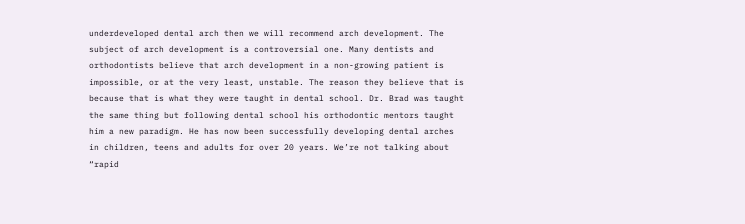underdeveloped dental arch then we will recommend arch development. The subject of arch development is a controversial one. Many dentists and orthodontists believe that arch development in a non-growing patient is impossible, or at the very least, unstable. The reason they believe that is because that is what they were taught in dental school. Dr. Brad was taught the same thing but following dental school his orthodontic mentors taught him a new paradigm. He has now been successfully developing dental arches in children, teens and adults for over 20 years. We’re not talking about “rapid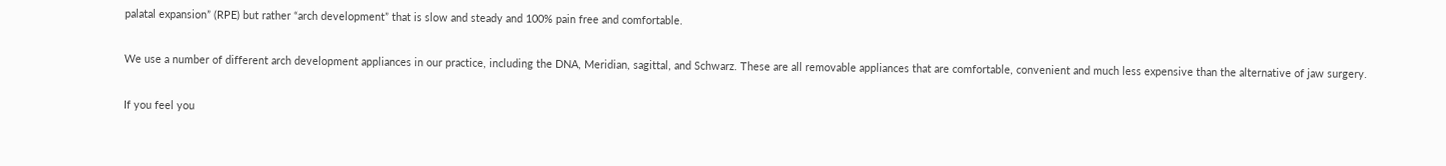palatal expansion” (RPE) but rather “arch development” that is slow and steady and 100% pain free and comfortable.

We use a number of different arch development appliances in our practice, including the DNA, Meridian, sagittal, and Schwarz. These are all removable appliances that are comfortable, convenient and much less expensive than the alternative of jaw surgery.

If you feel you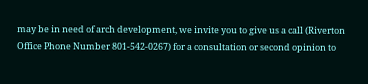may be in need of arch development, we invite you to give us a call (Riverton Office Phone Number 801-542-0267) for a consultation or second opinion to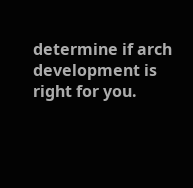determine if arch development is right for you.